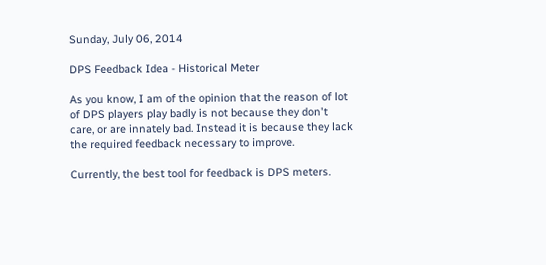Sunday, July 06, 2014

DPS Feedback Idea - Historical Meter

As you know, I am of the opinion that the reason of lot of DPS players play badly is not because they don't care, or are innately bad. Instead it is because they lack the required feedback necessary to improve.

Currently, the best tool for feedback is DPS meters.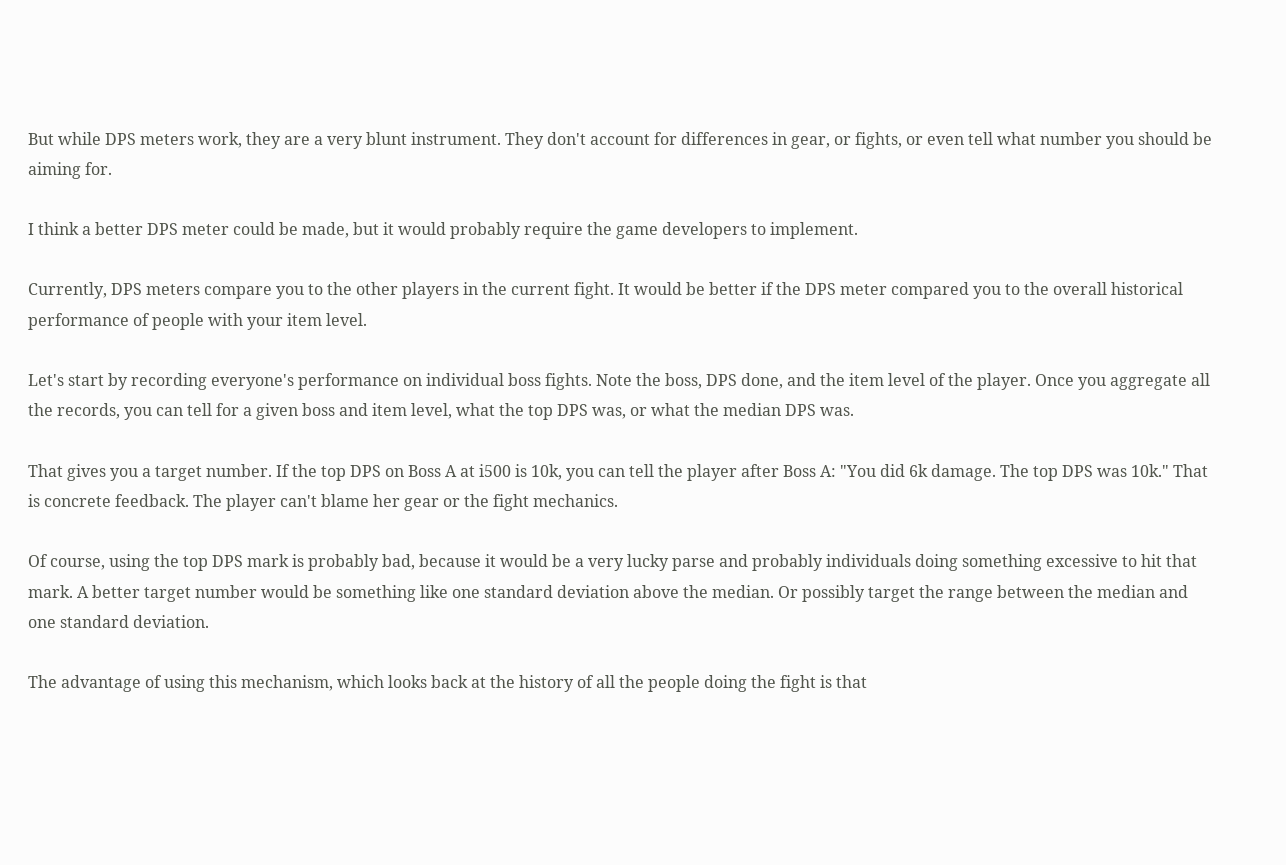But while DPS meters work, they are a very blunt instrument. They don't account for differences in gear, or fights, or even tell what number you should be aiming for.

I think a better DPS meter could be made, but it would probably require the game developers to implement.

Currently, DPS meters compare you to the other players in the current fight. It would be better if the DPS meter compared you to the overall historical performance of people with your item level.

Let's start by recording everyone's performance on individual boss fights. Note the boss, DPS done, and the item level of the player. Once you aggregate all the records, you can tell for a given boss and item level, what the top DPS was, or what the median DPS was.

That gives you a target number. If the top DPS on Boss A at i500 is 10k, you can tell the player after Boss A: "You did 6k damage. The top DPS was 10k." That is concrete feedback. The player can't blame her gear or the fight mechanics.

Of course, using the top DPS mark is probably bad, because it would be a very lucky parse and probably individuals doing something excessive to hit that mark. A better target number would be something like one standard deviation above the median. Or possibly target the range between the median and one standard deviation.

The advantage of using this mechanism, which looks back at the history of all the people doing the fight is that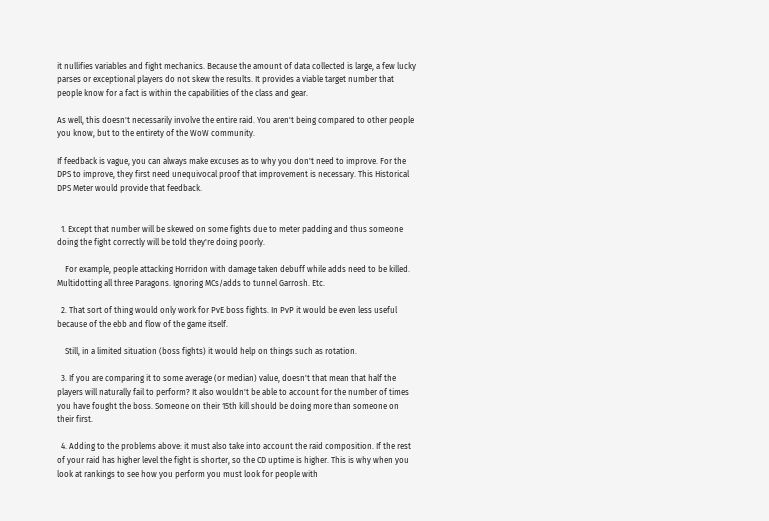it nullifies variables and fight mechanics. Because the amount of data collected is large, a few lucky parses or exceptional players do not skew the results. It provides a viable target number that people know for a fact is within the capabilities of the class and gear.

As well, this doesn't necessarily involve the entire raid. You aren't being compared to other people you know, but to the entirety of the WoW community.

If feedback is vague, you can always make excuses as to why you don't need to improve. For the DPS to improve, they first need unequivocal proof that improvement is necessary. This Historical DPS Meter would provide that feedback.


  1. Except that number will be skewed on some fights due to meter padding and thus someone doing the fight correctly will be told they're doing poorly.

    For example, people attacking Horridon with damage taken debuff while adds need to be killed. Multidotting all three Paragons. Ignoring MCs/adds to tunnel Garrosh. Etc.

  2. That sort of thing would only work for PvE boss fights. In PvP it would be even less useful because of the ebb and flow of the game itself.

    Still, in a limited situation (boss fights) it would help on things such as rotation.

  3. If you are comparing it to some average (or median) value, doesn't that mean that half the players will naturally fail to perform? It also wouldn't be able to account for the number of times you have fought the boss. Someone on their 15th kill should be doing more than someone on their first.

  4. Adding to the problems above: it must also take into account the raid composition. If the rest of your raid has higher level the fight is shorter, so the CD uptime is higher. This is why when you look at rankings to see how you perform you must look for people with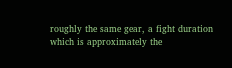roughly the same gear, a fight duration which is approximately the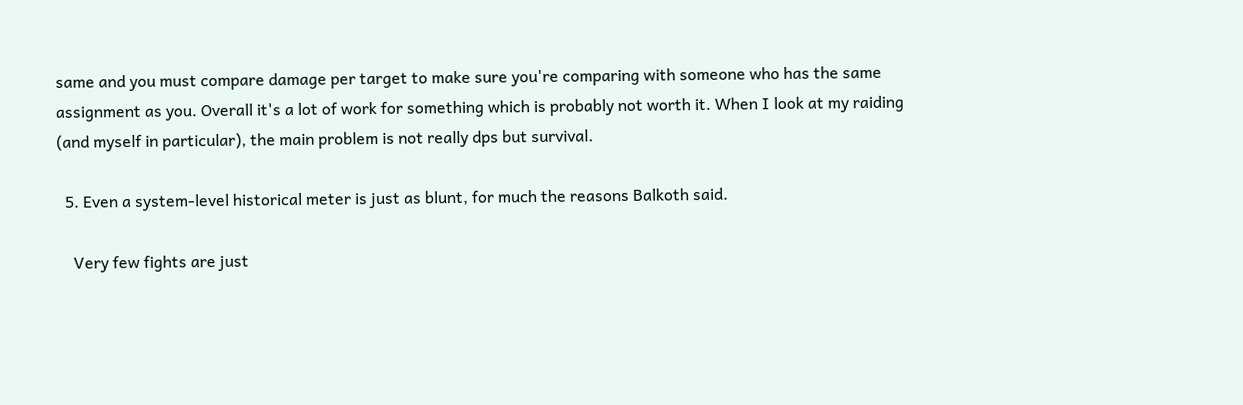same and you must compare damage per target to make sure you're comparing with someone who has the same assignment as you. Overall it's a lot of work for something which is probably not worth it. When I look at my raiding (and myself in particular), the main problem is not really dps but survival.

  5. Even a system-level historical meter is just as blunt, for much the reasons Balkoth said.

    Very few fights are just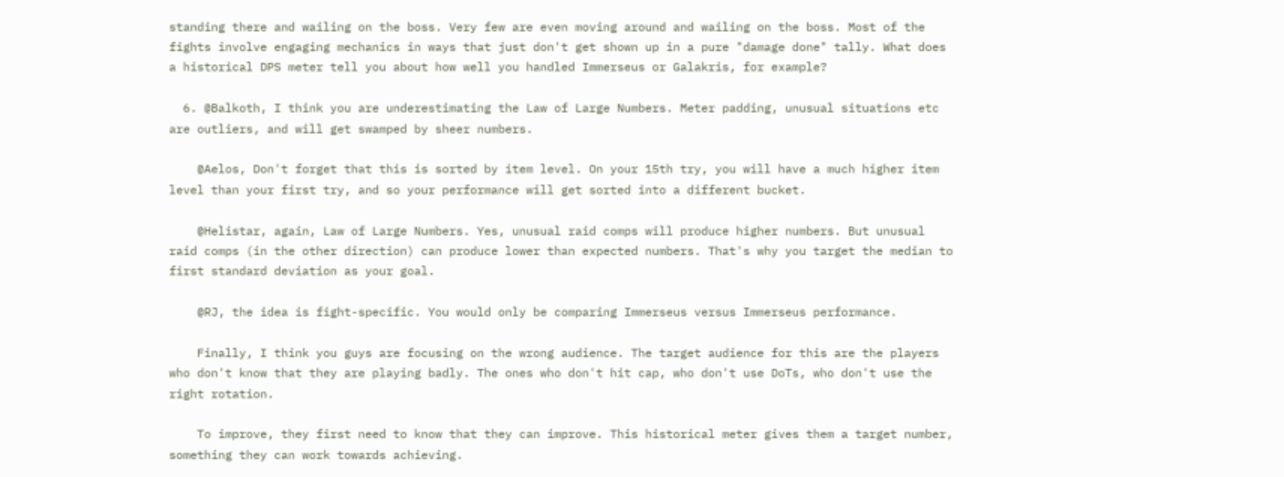standing there and wailing on the boss. Very few are even moving around and wailing on the boss. Most of the fights involve engaging mechanics in ways that just don't get shown up in a pure "damage done" tally. What does a historical DPS meter tell you about how well you handled Immerseus or Galakris, for example?

  6. @Balkoth, I think you are underestimating the Law of Large Numbers. Meter padding, unusual situations etc are outliers, and will get swamped by sheer numbers.

    @Aelos, Don't forget that this is sorted by item level. On your 15th try, you will have a much higher item level than your first try, and so your performance will get sorted into a different bucket.

    @Helistar, again, Law of Large Numbers. Yes, unusual raid comps will produce higher numbers. But unusual raid comps (in the other direction) can produce lower than expected numbers. That's why you target the median to first standard deviation as your goal.

    @RJ, the idea is fight-specific. You would only be comparing Immerseus versus Immerseus performance.

    Finally, I think you guys are focusing on the wrong audience. The target audience for this are the players who don't know that they are playing badly. The ones who don't hit cap, who don't use DoTs, who don't use the right rotation.

    To improve, they first need to know that they can improve. This historical meter gives them a target number, something they can work towards achieving.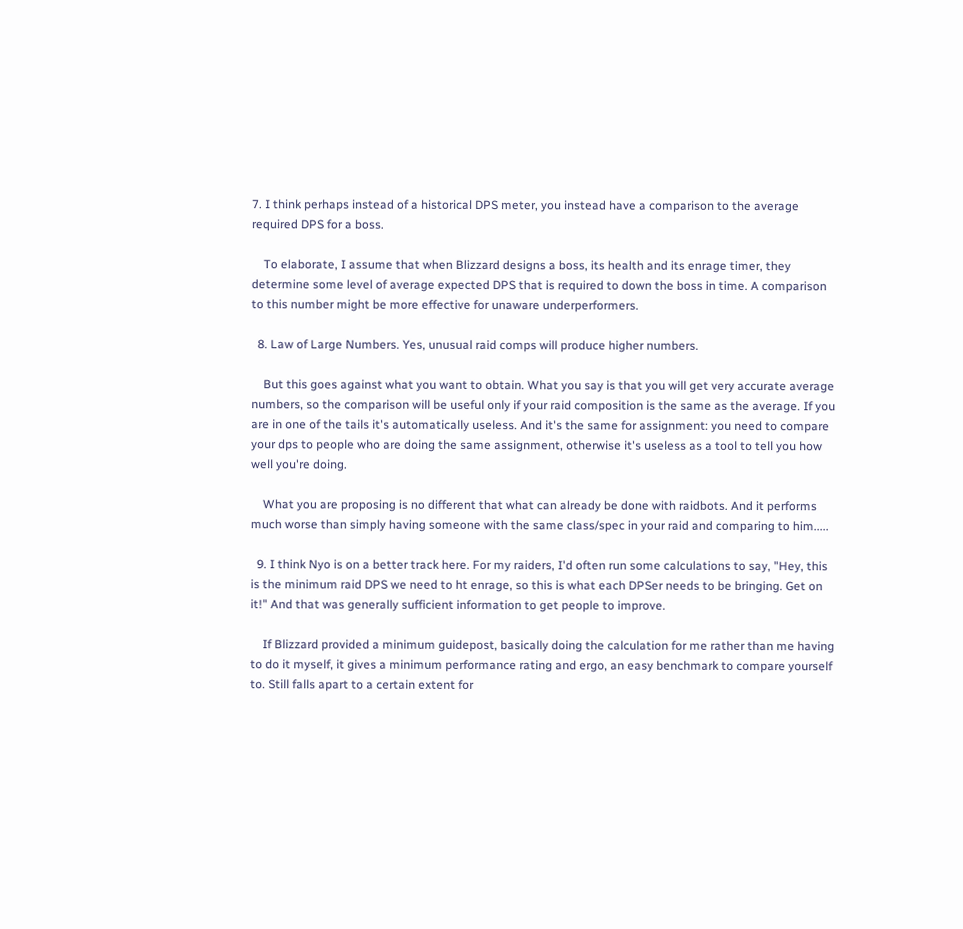7. I think perhaps instead of a historical DPS meter, you instead have a comparison to the average required DPS for a boss.

    To elaborate, I assume that when Blizzard designs a boss, its health and its enrage timer, they determine some level of average expected DPS that is required to down the boss in time. A comparison to this number might be more effective for unaware underperformers.

  8. Law of Large Numbers. Yes, unusual raid comps will produce higher numbers.

    But this goes against what you want to obtain. What you say is that you will get very accurate average numbers, so the comparison will be useful only if your raid composition is the same as the average. If you are in one of the tails it's automatically useless. And it's the same for assignment: you need to compare your dps to people who are doing the same assignment, otherwise it's useless as a tool to tell you how well you're doing.

    What you are proposing is no different that what can already be done with raidbots. And it performs much worse than simply having someone with the same class/spec in your raid and comparing to him.....

  9. I think Nyo is on a better track here. For my raiders, I'd often run some calculations to say, "Hey, this is the minimum raid DPS we need to ht enrage, so this is what each DPSer needs to be bringing. Get on it!" And that was generally sufficient information to get people to improve.

    If Blizzard provided a minimum guidepost, basically doing the calculation for me rather than me having to do it myself, it gives a minimum performance rating and ergo, an easy benchmark to compare yourself to. Still falls apart to a certain extent for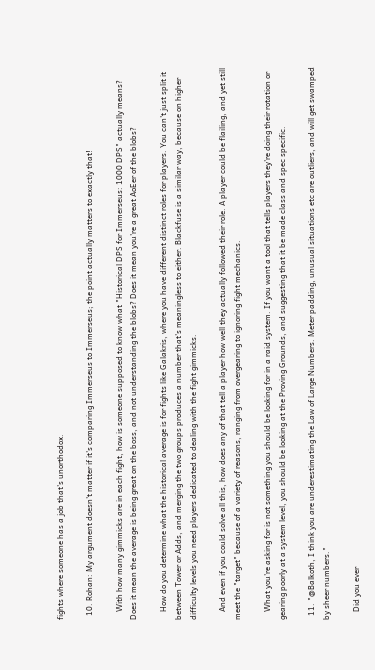fights where someone has a job that's unorthodox.

  10. Rohan: My argument doesn't matter if it's comparing Immerseus to Immerseus; the point actually matters to exactly that!

    With how many gimmicks are in each fight, how is someone supposed to know what "Historical DPS for Immerseus: 1000 DPS" actually means? Does it mean the average is being great on the boss, and not understanding the blobs? Does it mean you're a great AoEer of the blobs?

    How do you determine what the historical average is for fights like Galakris, where you have different distinct roles for players. You can't just split it between Tower or Adds, and merging the two groups produces a number that's meaningless to either. Blackfuse is a similar way, because on higher difficulty levels you need players dedicated to dealing with the fight gimmicks.

    And even if you could solve all this, how does any of that tell a player how well they actually followed their role. A player could be flailing, and yet still meet the "target" because of a variety of reasons, ranging from overgearing to ignoring fight mechanics.

    What you're asking for is not something you should be looking for in a raid system. If you want a tool that tells players they're doing their rotation or gearing poorly at a system level, you should be looking at the Proving Grounds, and suggesting that it be made class and spec specific.

  11. "@Balkoth, I think you are underestimating the Law of Large Numbers. Meter padding, unusual situations etc are outliers, and will get swamped by sheer numbers."

    Did you ever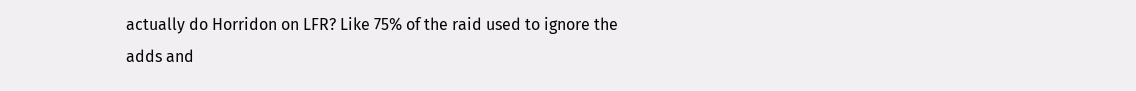actually do Horridon on LFR? Like 75% of the raid used to ignore the adds and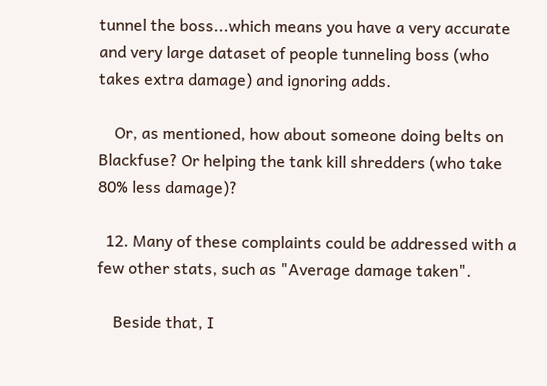tunnel the boss...which means you have a very accurate and very large dataset of people tunneling boss (who takes extra damage) and ignoring adds.

    Or, as mentioned, how about someone doing belts on Blackfuse? Or helping the tank kill shredders (who take 80% less damage)?

  12. Many of these complaints could be addressed with a few other stats, such as "Average damage taken".

    Beside that, I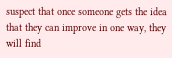suspect that once someone gets the idea that they can improve in one way, they will find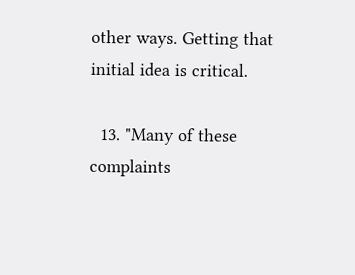other ways. Getting that initial idea is critical.

  13. "Many of these complaints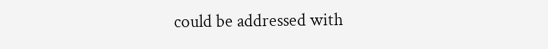could be addressed with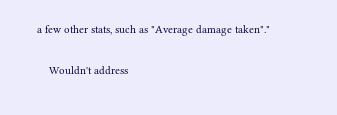a few other stats, such as "Average damage taken"."

    Wouldn't address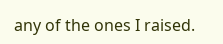any of the ones I raised.